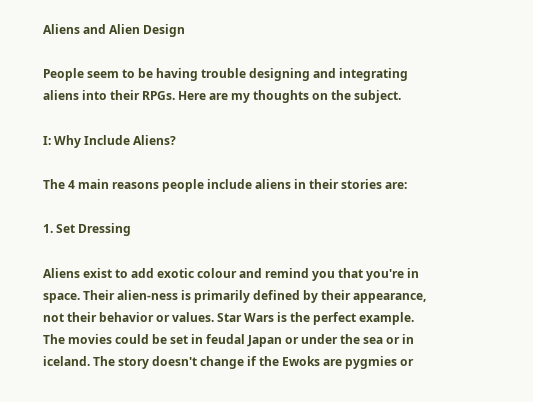Aliens and Alien Design

People seem to be having trouble designing and integrating aliens into their RPGs. Here are my thoughts on the subject.

I: Why Include Aliens?

The 4 main reasons people include aliens in their stories are:

1. Set Dressing

Aliens exist to add exotic colour and remind you that you're in space. Their alien-ness is primarily defined by their appearance, not their behavior or values. Star Wars is the perfect example. The movies could be set in feudal Japan or under the sea or in iceland. The story doesn't change if the Ewoks are pygmies or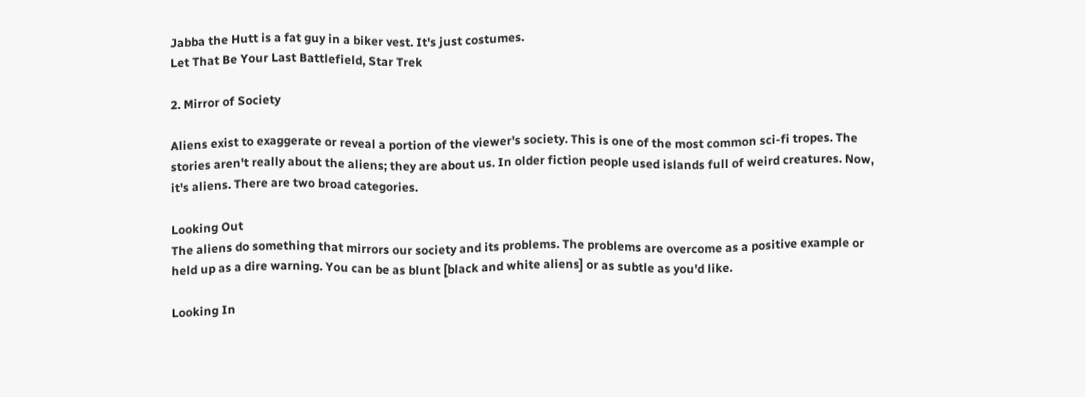Jabba the Hutt is a fat guy in a biker vest. It's just costumes.
Let That Be Your Last Battlefield, Star Trek

2. Mirror of Society

Aliens exist to exaggerate or reveal a portion of the viewer's society. This is one of the most common sci-fi tropes. The stories aren't really about the aliens; they are about us. In older fiction people used islands full of weird creatures. Now, it's aliens. There are two broad categories.

Looking Out
The aliens do something that mirrors our society and its problems. The problems are overcome as a positive example or held up as a dire warning. You can be as blunt [black and white aliens] or as subtle as you'd like.

Looking In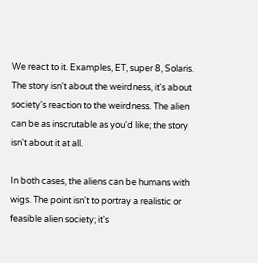We react to it. Examples, ET, super 8, Solaris. The story isn't about the weirdness, it's about society's reaction to the weirdness. The alien can be as inscrutable as you'd like; the story isn't about it at all.

In both cases, the aliens can be humans with wigs. The point isn't to portray a realistic or feasible alien society; it's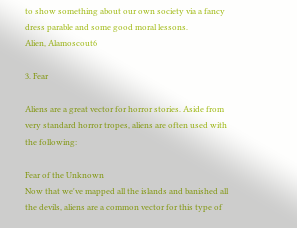to show something about our own society via a fancy dress parable and some good moral lessons.
Alien, Alamoscout6

3. Fear

Aliens are a great vector for horror stories. Aside from very standard horror tropes, aliens are often used with the following:

Fear of the Unknown
Now that we've mapped all the islands and banished all the devils, aliens are a common vector for this type of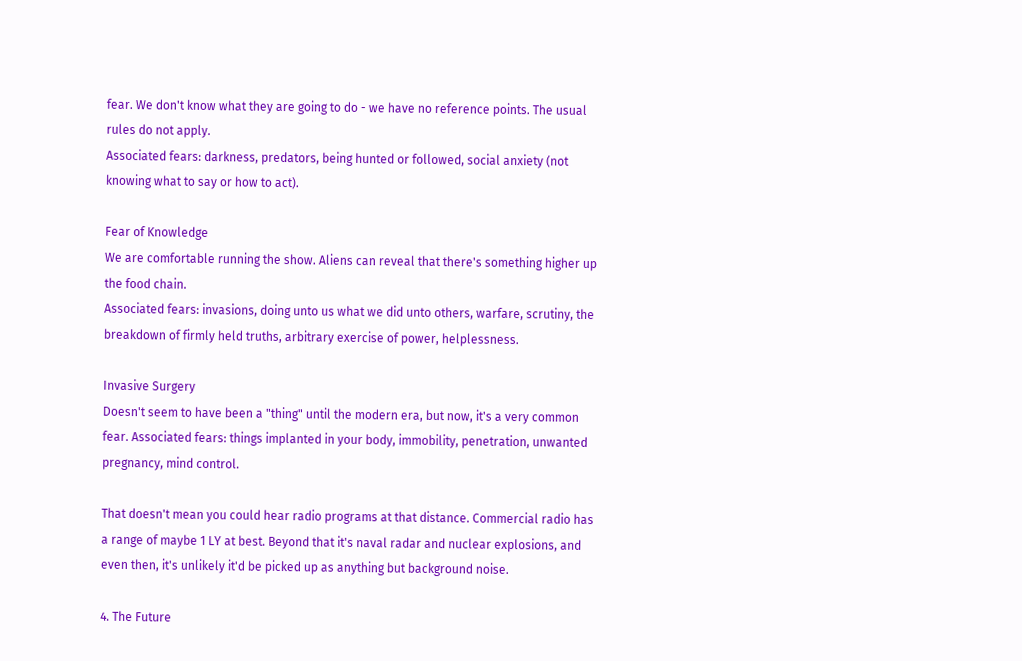fear. We don't know what they are going to do - we have no reference points. The usual rules do not apply.
Associated fears: darkness, predators, being hunted or followed, social anxiety (not knowing what to say or how to act).

Fear of Knowledge
We are comfortable running the show. Aliens can reveal that there's something higher up the food chain.
Associated fears: invasions, doing unto us what we did unto others, warfare, scrutiny, the breakdown of firmly held truths, arbitrary exercise of power, helplessness.

Invasive Surgery
Doesn't seem to have been a "thing" until the modern era, but now, it's a very common fear. Associated fears: things implanted in your body, immobility, penetration, unwanted pregnancy, mind control.

That doesn't mean you could hear radio programs at that distance. Commercial radio has a range of maybe 1 LY at best. Beyond that it's naval radar and nuclear explosions, and even then, it's unlikely it'd be picked up as anything but background noise.

4. The Future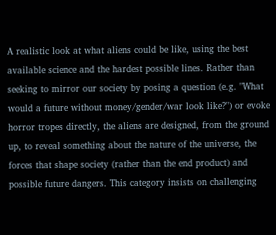A realistic look at what aliens could be like, using the best available science and the hardest possible lines. Rather than seeking to mirror our society by posing a question (e.g. "What would a future without money/gender/war look like?") or evoke horror tropes directly, the aliens are designed, from the ground up, to reveal something about the nature of the universe, the forces that shape society (rather than the end product) and possible future dangers. This category insists on challenging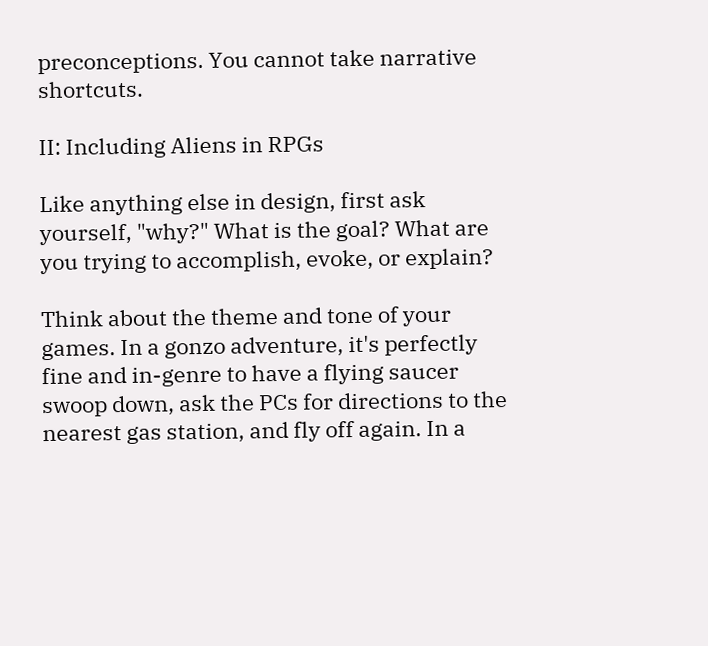preconceptions. You cannot take narrative shortcuts.

II: Including Aliens in RPGs

Like anything else in design, first ask yourself, "why?" What is the goal? What are you trying to accomplish, evoke, or explain?

Think about the theme and tone of your games. In a gonzo adventure, it's perfectly fine and in-genre to have a flying saucer swoop down, ask the PCs for directions to the nearest gas station, and fly off again. In a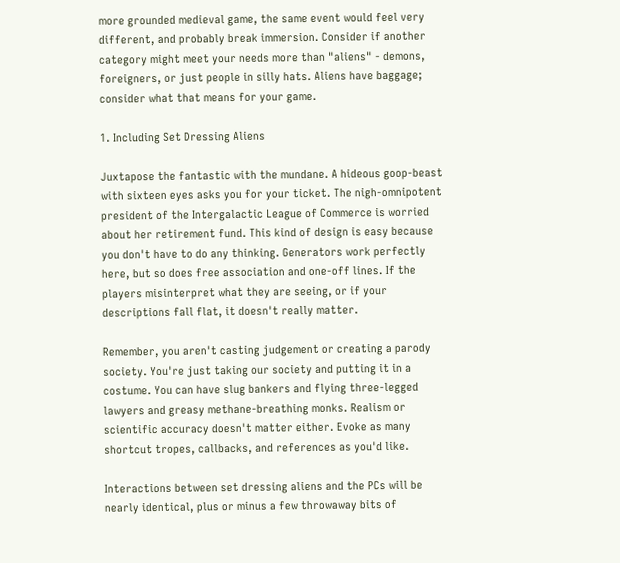more grounded medieval game, the same event would feel very different, and probably break immersion. Consider if another category might meet your needs more than "aliens" - demons, foreigners, or just people in silly hats. Aliens have baggage; consider what that means for your game.

1. Including Set Dressing Aliens

Juxtapose the fantastic with the mundane. A hideous goop-beast with sixteen eyes asks you for your ticket. The nigh-omnipotent president of the Intergalactic League of Commerce is worried about her retirement fund. This kind of design is easy because you don't have to do any thinking. Generators work perfectly here, but so does free association and one-off lines. If the players misinterpret what they are seeing, or if your descriptions fall flat, it doesn't really matter.

Remember, you aren't casting judgement or creating a parody society. You're just taking our society and putting it in a costume. You can have slug bankers and flying three-legged lawyers and greasy methane-breathing monks. Realism or scientific accuracy doesn't matter either. Evoke as many shortcut tropes, callbacks, and references as you'd like.

Interactions between set dressing aliens and the PCs will be nearly identical, plus or minus a few throwaway bits of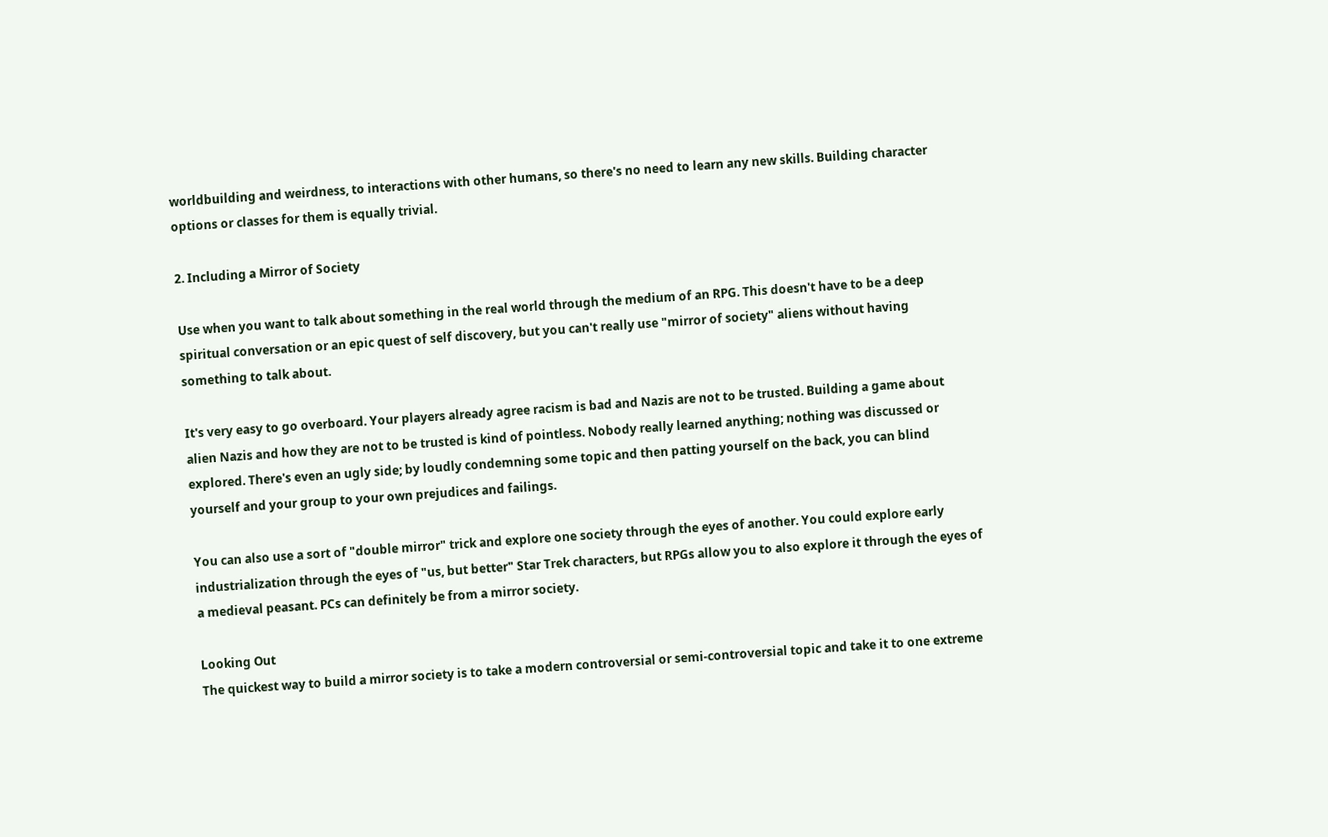worldbuilding and weirdness, to interactions with other humans, so there's no need to learn any new skills. Building character options or classes for them is equally trivial.

2. Including a Mirror of Society

Use when you want to talk about something in the real world through the medium of an RPG. This doesn't have to be a deep spiritual conversation or an epic quest of self discovery, but you can't really use "mirror of society" aliens without having something to talk about.

It's very easy to go overboard. Your players already agree racism is bad and Nazis are not to be trusted. Building a game about alien Nazis and how they are not to be trusted is kind of pointless. Nobody really learned anything; nothing was discussed or explored. There's even an ugly side; by loudly condemning some topic and then patting yourself on the back, you can blind yourself and your group to your own prejudices and failings.

You can also use a sort of "double mirror" trick and explore one society through the eyes of another. You could explore early industrialization through the eyes of "us, but better" Star Trek characters, but RPGs allow you to also explore it through the eyes of a medieval peasant. PCs can definitely be from a mirror society.

Looking Out
The quickest way to build a mirror society is to take a modern controversial or semi-controversial topic and take it to one extreme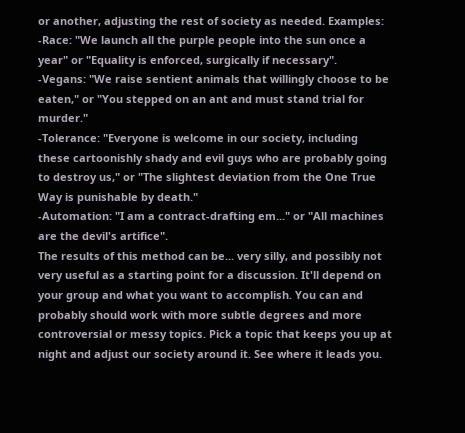or another, adjusting the rest of society as needed. Examples:
-Race: "We launch all the purple people into the sun once a year" or "Equality is enforced, surgically if necessary".
-Vegans: "We raise sentient animals that willingly choose to be eaten," or "You stepped on an ant and must stand trial for murder."
-Tolerance: "Everyone is welcome in our society, including these cartoonishly shady and evil guys who are probably going to destroy us," or "The slightest deviation from the One True Way is punishable by death."
-Automation: "I am a contract-drafting em..." or "All machines are the devil's artifice".
The results of this method can be... very silly, and possibly not very useful as a starting point for a discussion. It'll depend on your group and what you want to accomplish. You can and probably should work with more subtle degrees and more controversial or messy topics. Pick a topic that keeps you up at night and adjust our society around it. See where it leads you.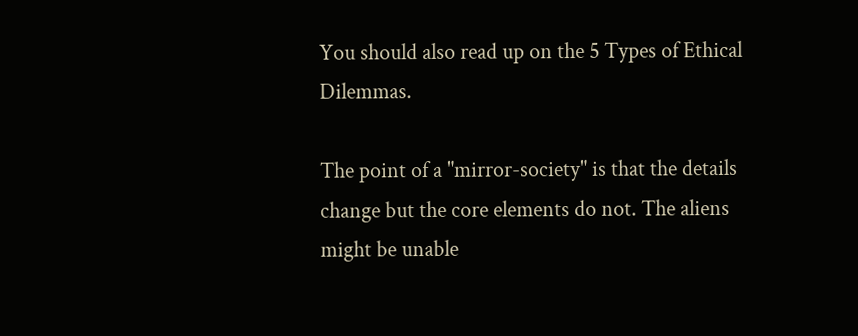You should also read up on the 5 Types of Ethical Dilemmas.

The point of a "mirror-society" is that the details change but the core elements do not. The aliens might be unable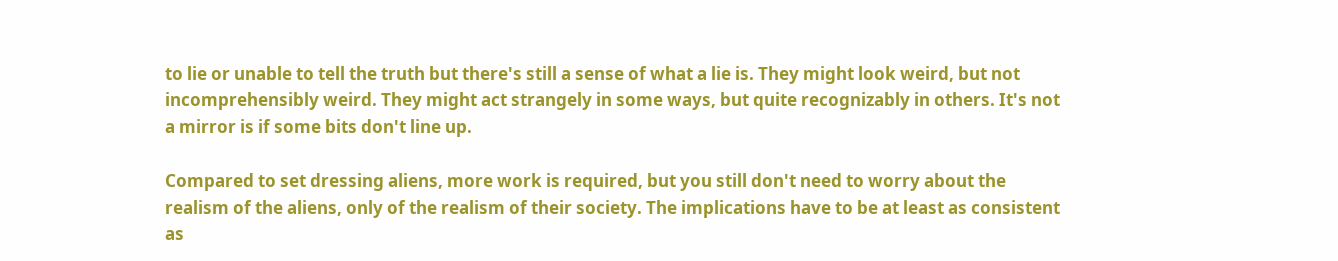to lie or unable to tell the truth but there's still a sense of what a lie is. They might look weird, but not incomprehensibly weird. They might act strangely in some ways, but quite recognizably in others. It's not a mirror is if some bits don't line up.

Compared to set dressing aliens, more work is required, but you still don't need to worry about the realism of the aliens, only of the realism of their society. The implications have to be at least as consistent as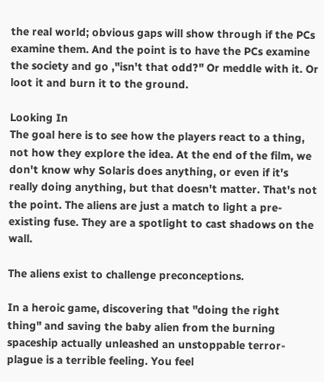the real world; obvious gaps will show through if the PCs examine them. And the point is to have the PCs examine the society and go ,"isn't that odd?" Or meddle with it. Or loot it and burn it to the ground.

Looking In
The goal here is to see how the players react to a thing, not how they explore the idea. At the end of the film, we don't know why Solaris does anything, or even if it's really doing anything, but that doesn't matter. That's not the point. The aliens are just a match to light a pre-existing fuse. They are a spotlight to cast shadows on the wall.

The aliens exist to challenge preconceptions.

In a heroic game, discovering that "doing the right thing" and saving the baby alien from the burning spaceship actually unleashed an unstoppable terror-plague is a terrible feeling. You feel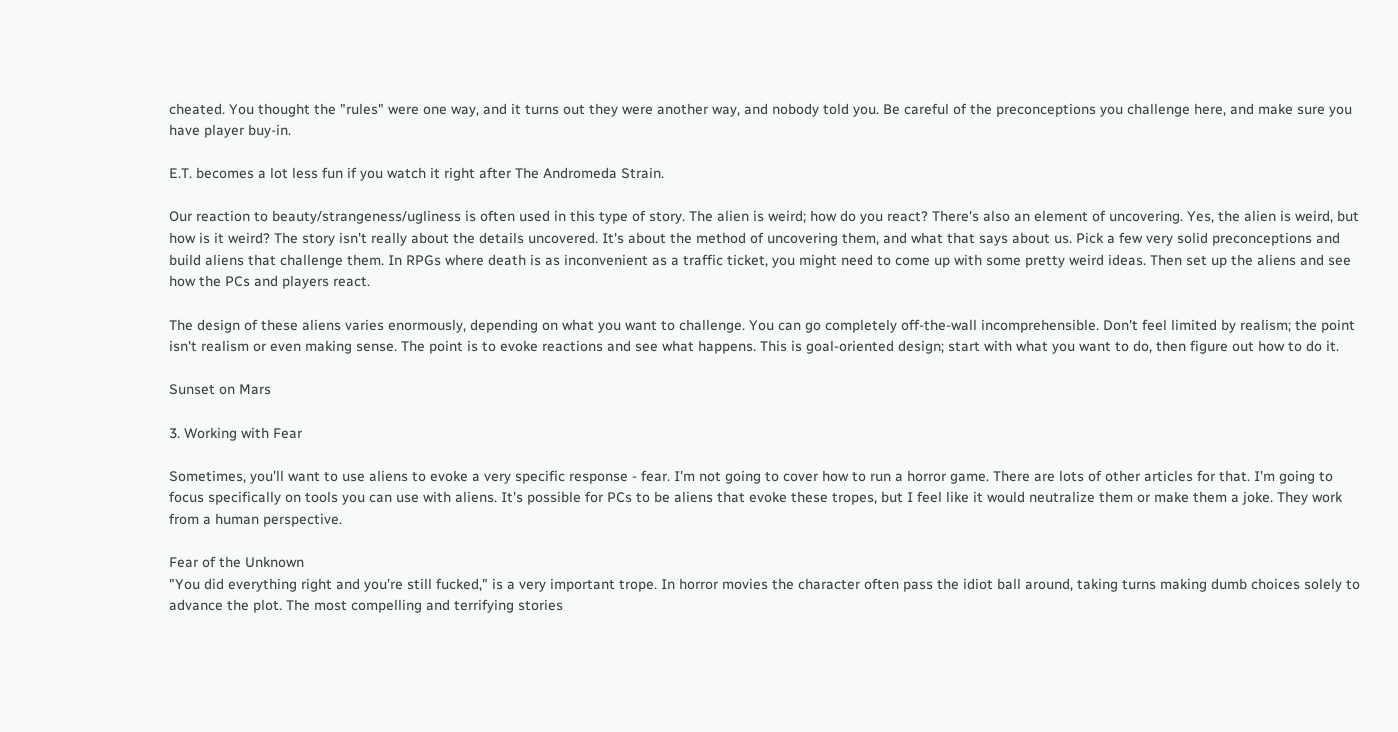cheated. You thought the "rules" were one way, and it turns out they were another way, and nobody told you. Be careful of the preconceptions you challenge here, and make sure you have player buy-in.

E.T. becomes a lot less fun if you watch it right after The Andromeda Strain.

Our reaction to beauty/strangeness/ugliness is often used in this type of story. The alien is weird; how do you react? There's also an element of uncovering. Yes, the alien is weird, but how is it weird? The story isn't really about the details uncovered. It's about the method of uncovering them, and what that says about us. Pick a few very solid preconceptions and build aliens that challenge them. In RPGs where death is as inconvenient as a traffic ticket, you might need to come up with some pretty weird ideas. Then set up the aliens and see how the PCs and players react.

The design of these aliens varies enormously, depending on what you want to challenge. You can go completely off-the-wall incomprehensible. Don't feel limited by realism; the point isn't realism or even making sense. The point is to evoke reactions and see what happens. This is goal-oriented design; start with what you want to do, then figure out how to do it.

Sunset on Mars

3. Working with Fear

Sometimes, you'll want to use aliens to evoke a very specific response - fear. I'm not going to cover how to run a horror game. There are lots of other articles for that. I'm going to focus specifically on tools you can use with aliens. It's possible for PCs to be aliens that evoke these tropes, but I feel like it would neutralize them or make them a joke. They work from a human perspective.

Fear of the Unknown
"You did everything right and you're still fucked," is a very important trope. In horror movies the character often pass the idiot ball around, taking turns making dumb choices solely to advance the plot. The most compelling and terrifying stories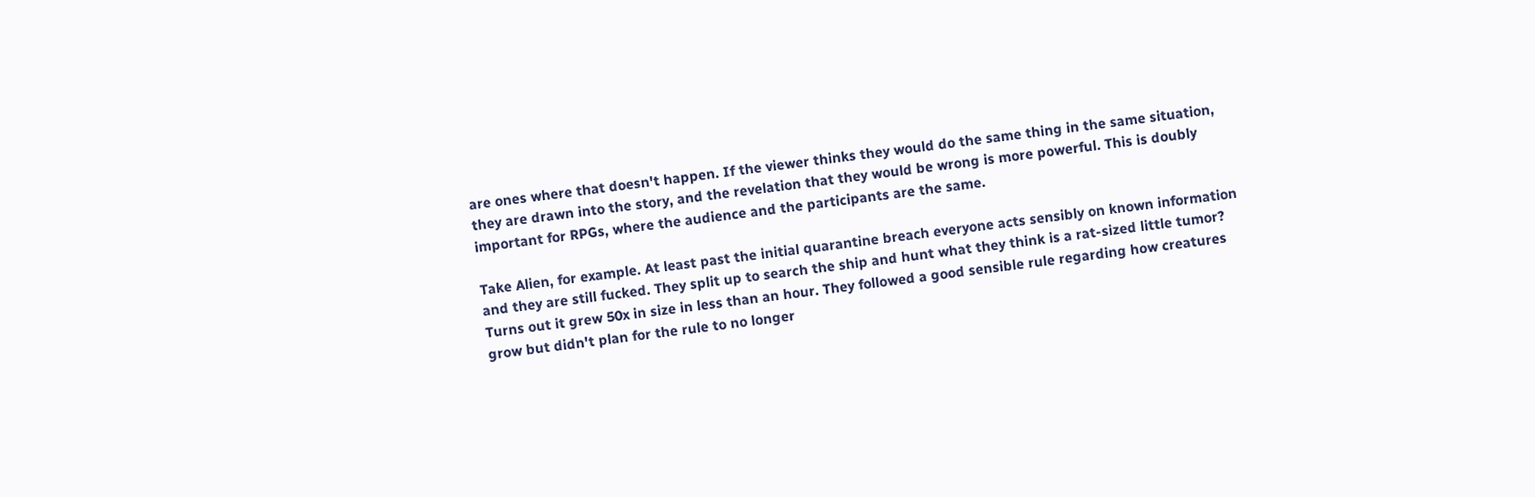are ones where that doesn't happen. If the viewer thinks they would do the same thing in the same situation, they are drawn into the story, and the revelation that they would be wrong is more powerful. This is doubly important for RPGs, where the audience and the participants are the same.

Take Alien, for example. At least past the initial quarantine breach everyone acts sensibly on known information and they are still fucked. They split up to search the ship and hunt what they think is a rat-sized little tumor? Turns out it grew 50x in size in less than an hour. They followed a good sensible rule regarding how creatures grow but didn't plan for the rule to no longer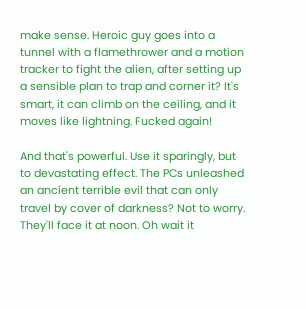make sense. Heroic guy goes into a tunnel with a flamethrower and a motion tracker to fight the alien, after setting up a sensible plan to trap and corner it? It's smart, it can climb on the ceiling, and it moves like lightning. Fucked again!

And that's powerful. Use it sparingly, but to devastating effect. The PCs unleashed an ancient terrible evil that can only travel by cover of darkness? Not to worry. They'll face it at noon. Oh wait it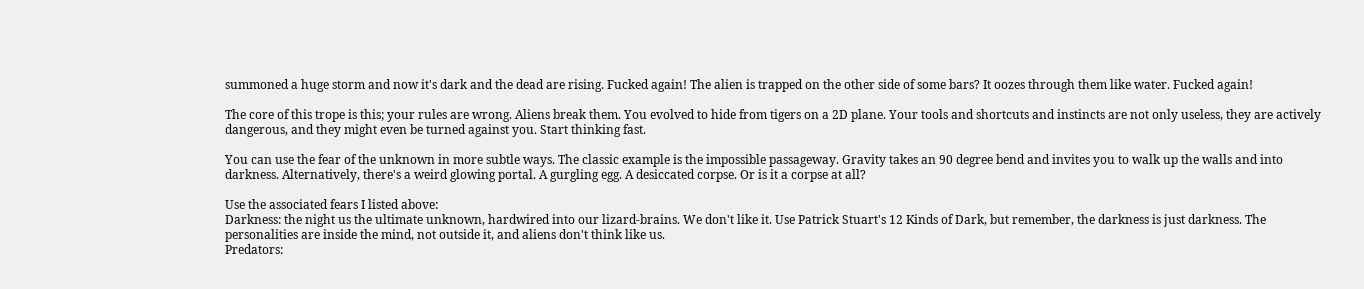summoned a huge storm and now it's dark and the dead are rising. Fucked again! The alien is trapped on the other side of some bars? It oozes through them like water. Fucked again!

The core of this trope is this; your rules are wrong. Aliens break them. You evolved to hide from tigers on a 2D plane. Your tools and shortcuts and instincts are not only useless, they are actively dangerous, and they might even be turned against you. Start thinking fast.

You can use the fear of the unknown in more subtle ways. The classic example is the impossible passageway. Gravity takes an 90 degree bend and invites you to walk up the walls and into darkness. Alternatively, there's a weird glowing portal. A gurgling egg. A desiccated corpse. Or is it a corpse at all?

Use the associated fears I listed above:
Darkness: the night us the ultimate unknown, hardwired into our lizard-brains. We don't like it. Use Patrick Stuart's 12 Kinds of Dark, but remember, the darkness is just darkness. The personalities are inside the mind, not outside it, and aliens don't think like us.
Predators: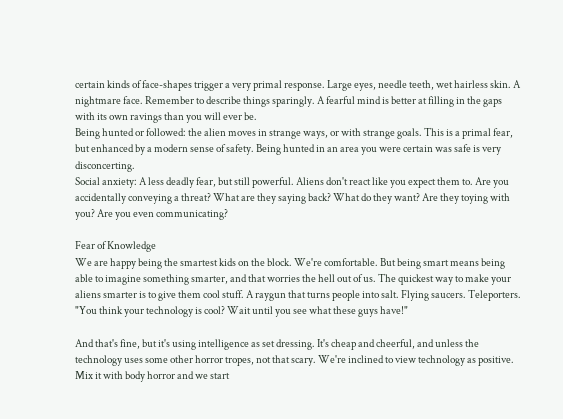certain kinds of face-shapes trigger a very primal response. Large eyes, needle teeth, wet hairless skin. A nightmare face. Remember to describe things sparingly. A fearful mind is better at filling in the gaps with its own ravings than you will ever be.
Being hunted or followed: the alien moves in strange ways, or with strange goals. This is a primal fear, but enhanced by a modern sense of safety. Being hunted in an area you were certain was safe is very disconcerting.
Social anxiety: A less deadly fear, but still powerful. Aliens don't react like you expect them to. Are you accidentally conveying a threat? What are they saying back? What do they want? Are they toying with you? Are you even communicating?

Fear of Knowledge
We are happy being the smartest kids on the block. We're comfortable. But being smart means being able to imagine something smarter, and that worries the hell out of us. The quickest way to make your aliens smarter is to give them cool stuff. A raygun that turns people into salt. Flying saucers. Teleporters. "You think your technology is cool? Wait until you see what these guys have!"

And that's fine, but it's using intelligence as set dressing. It's cheap and cheerful, and unless the technology uses some other horror tropes, not that scary. We're inclined to view technology as positive. Mix it with body horror and we start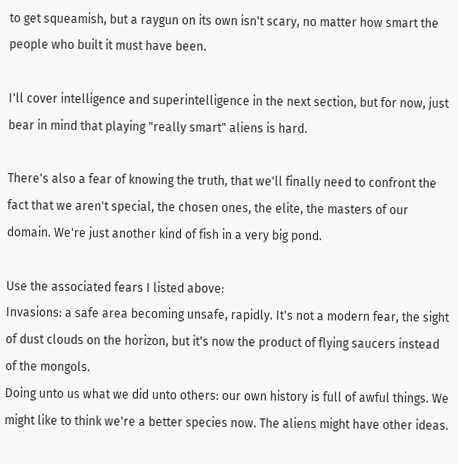to get squeamish, but a raygun on its own isn't scary, no matter how smart the people who built it must have been.

I'll cover intelligence and superintelligence in the next section, but for now, just bear in mind that playing "really smart" aliens is hard.

There's also a fear of knowing the truth, that we'll finally need to confront the fact that we aren't special, the chosen ones, the elite, the masters of our domain. We're just another kind of fish in a very big pond.

Use the associated fears I listed above:
Invasions: a safe area becoming unsafe, rapidly. It's not a modern fear, the sight of dust clouds on the horizon, but it's now the product of flying saucers instead of the mongols.
Doing unto us what we did unto others: our own history is full of awful things. We might like to think we're a better species now. The aliens might have other ideas.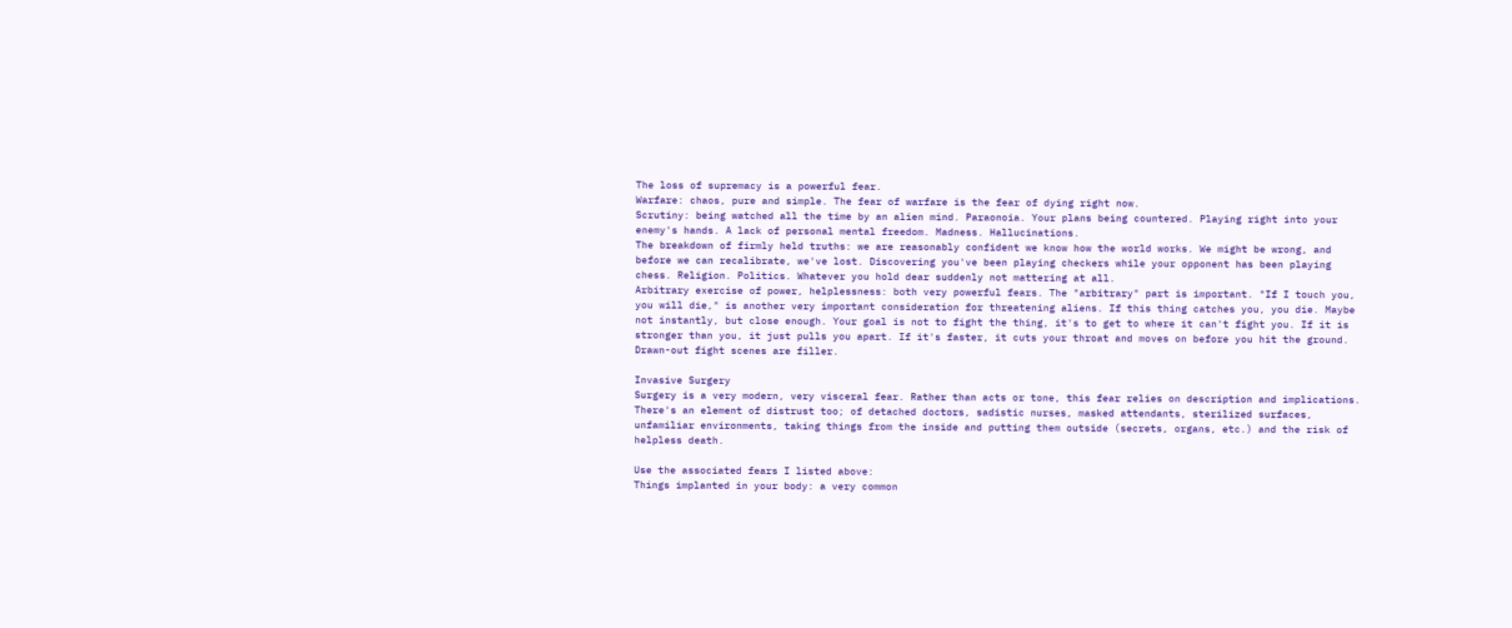The loss of supremacy is a powerful fear.
Warfare: chaos, pure and simple. The fear of warfare is the fear of dying right now.
Scrutiny: being watched all the time by an alien mind. Paraonoia. Your plans being countered. Playing right into your enemy's hands. A lack of personal mental freedom. Madness. Hallucinations.
The breakdown of firmly held truths: we are reasonably confident we know how the world works. We might be wrong, and before we can recalibrate, we've lost. Discovering you've been playing checkers while your opponent has been playing chess. Religion. Politics. Whatever you hold dear suddenly not mattering at all.
Arbitrary exercise of power, helplessness: both very powerful fears. The "arbitrary" part is important. "If I touch you, you will die," is another very important consideration for threatening aliens. If this thing catches you, you die. Maybe not instantly, but close enough. Your goal is not to fight the thing, it's to get to where it can't fight you. If it is stronger than you, it just pulls you apart. If it's faster, it cuts your throat and moves on before you hit the ground. Drawn-out fight scenes are filler.

Invasive Surgery
Surgery is a very modern, very visceral fear. Rather than acts or tone, this fear relies on description and implications. There's an element of distrust too; of detached doctors, sadistic nurses, masked attendants, sterilized surfaces, unfamiliar environments, taking things from the inside and putting them outside (secrets, organs, etc.) and the risk of helpless death.

Use the associated fears I listed above:
Things implanted in your body: a very common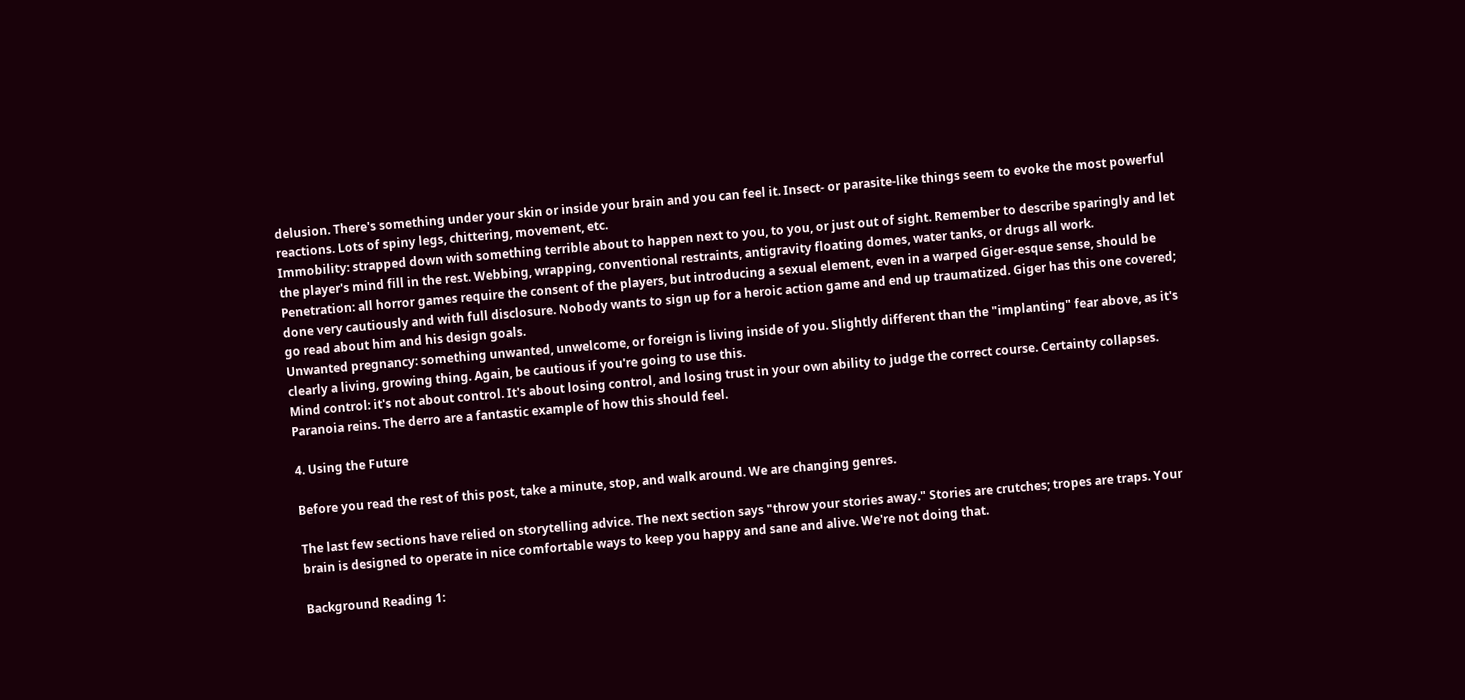delusion. There's something under your skin or inside your brain and you can feel it. Insect- or parasite-like things seem to evoke the most powerful reactions. Lots of spiny legs, chittering, movement, etc.
Immobility: strapped down with something terrible about to happen next to you, to you, or just out of sight. Remember to describe sparingly and let the player's mind fill in the rest. Webbing, wrapping, conventional restraints, antigravity floating domes, water tanks, or drugs all work.
Penetration: all horror games require the consent of the players, but introducing a sexual element, even in a warped Giger-esque sense, should be done very cautiously and with full disclosure. Nobody wants to sign up for a heroic action game and end up traumatized. Giger has this one covered; go read about him and his design goals.
Unwanted pregnancy: something unwanted, unwelcome, or foreign is living inside of you. Slightly different than the "implanting" fear above, as it's clearly a living, growing thing. Again, be cautious if you're going to use this.
Mind control: it's not about control. It's about losing control, and losing trust in your own ability to judge the correct course. Certainty collapses. Paranoia reins. The derro are a fantastic example of how this should feel.

4. Using the Future

Before you read the rest of this post, take a minute, stop, and walk around. We are changing genres.

The last few sections have relied on storytelling advice. The next section says "throw your stories away." Stories are crutches; tropes are traps. Your brain is designed to operate in nice comfortable ways to keep you happy and sane and alive. We're not doing that.

Background Reading 1: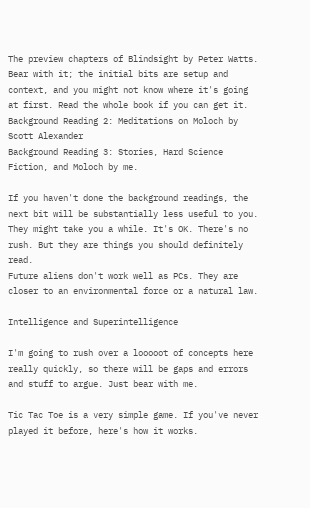The preview chapters of Blindsight by Peter Watts. Bear with it; the initial bits are setup and context, and you might not know where it's going at first. Read the whole book if you can get it.
Background Reading 2: Meditations on Moloch by Scott Alexander
Background Reading 3: Stories, Hard Science Fiction, and Moloch by me.

If you haven't done the background readings, the next bit will be substantially less useful to you. They might take you a while. It's OK. There's no rush. But they are things you should definitely read.
Future aliens don't work well as PCs. They are closer to an environmental force or a natural law.

Intelligence and Superintelligence

I'm going to rush over a looooot of concepts here really quickly, so there will be gaps and errors and stuff to argue. Just bear with me.

Tic Tac Toe is a very simple game. If you've never played it before, here's how it works.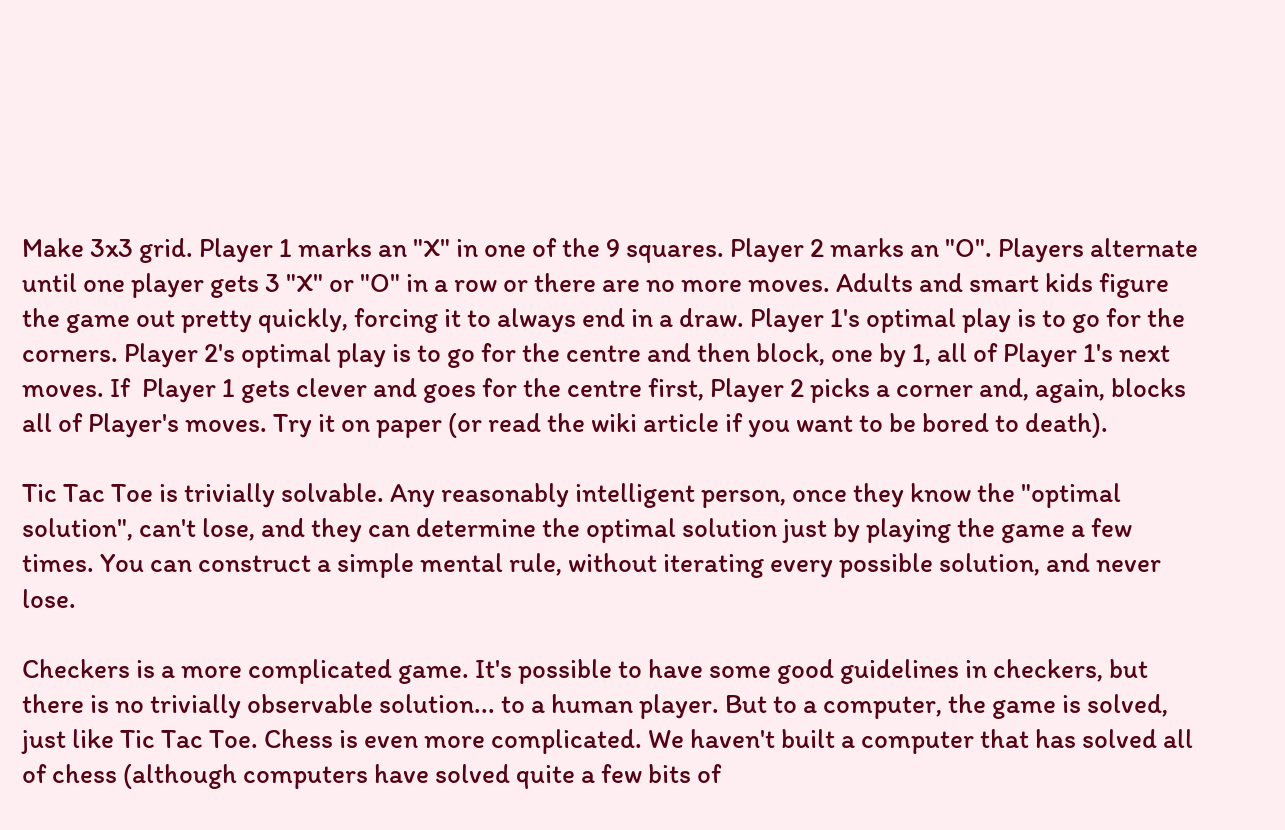Make 3x3 grid. Player 1 marks an "X" in one of the 9 squares. Player 2 marks an "O". Players alternate until one player gets 3 "X" or "O" in a row or there are no more moves. Adults and smart kids figure the game out pretty quickly, forcing it to always end in a draw. Player 1's optimal play is to go for the corners. Player 2's optimal play is to go for the centre and then block, one by 1, all of Player 1's next moves. If  Player 1 gets clever and goes for the centre first, Player 2 picks a corner and, again, blocks all of Player's moves. Try it on paper (or read the wiki article if you want to be bored to death).

Tic Tac Toe is trivially solvable. Any reasonably intelligent person, once they know the "optimal solution", can't lose, and they can determine the optimal solution just by playing the game a few times. You can construct a simple mental rule, without iterating every possible solution, and never lose.

Checkers is a more complicated game. It's possible to have some good guidelines in checkers, but there is no trivially observable solution... to a human player. But to a computer, the game is solved, just like Tic Tac Toe. Chess is even more complicated. We haven't built a computer that has solved all of chess (although computers have solved quite a few bits of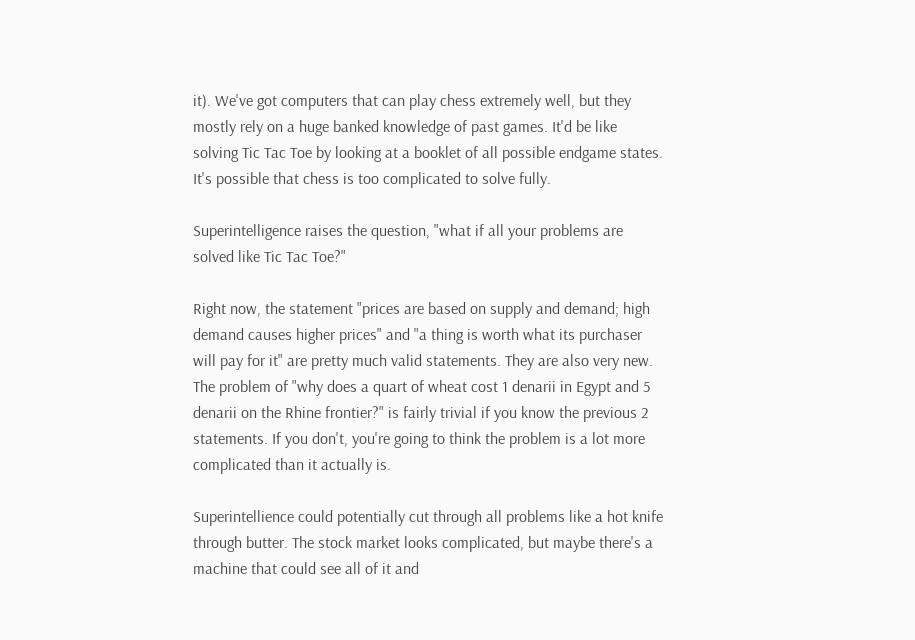it). We've got computers that can play chess extremely well, but they mostly rely on a huge banked knowledge of past games. It'd be like solving Tic Tac Toe by looking at a booklet of all possible endgame states. It's possible that chess is too complicated to solve fully.

Superintelligence raises the question, "what if all your problems are solved like Tic Tac Toe?"

Right now, the statement "prices are based on supply and demand; high demand causes higher prices" and "a thing is worth what its purchaser will pay for it" are pretty much valid statements. They are also very new. The problem of "why does a quart of wheat cost 1 denarii in Egypt and 5 denarii on the Rhine frontier?" is fairly trivial if you know the previous 2 statements. If you don't, you're going to think the problem is a lot more complicated than it actually is.

Superintellience could potentially cut through all problems like a hot knife through butter. The stock market looks complicated, but maybe there's a machine that could see all of it and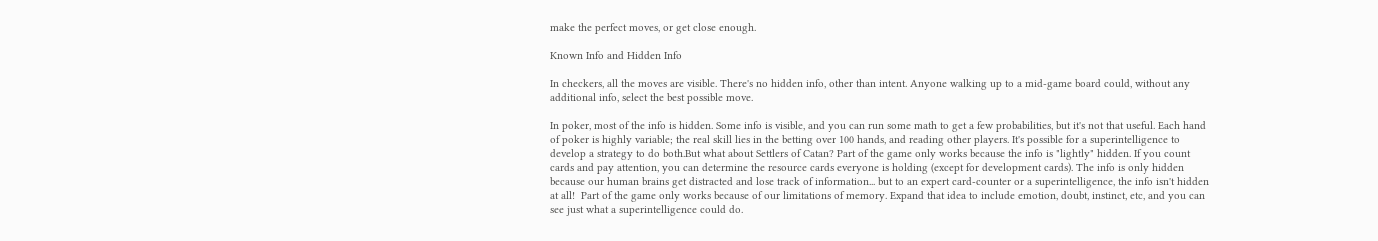make the perfect moves, or get close enough.

Known Info and Hidden Info

In checkers, all the moves are visible. There's no hidden info, other than intent. Anyone walking up to a mid-game board could, without any additional info, select the best possible move.

In poker, most of the info is hidden. Some info is visible, and you can run some math to get a few probabilities, but it's not that useful. Each hand of poker is highly variable; the real skill lies in the betting over 100 hands, and reading other players. It's possible for a superintelligence to develop a strategy to do both.But what about Settlers of Catan? Part of the game only works because the info is "lightly" hidden. If you count cards and pay attention, you can determine the resource cards everyone is holding (except for development cards). The info is only hidden because our human brains get distracted and lose track of information... but to an expert card-counter or a superintelligence, the info isn't hidden at all!  Part of the game only works because of our limitations of memory. Expand that idea to include emotion, doubt, instinct, etc, and you can see just what a superintelligence could do.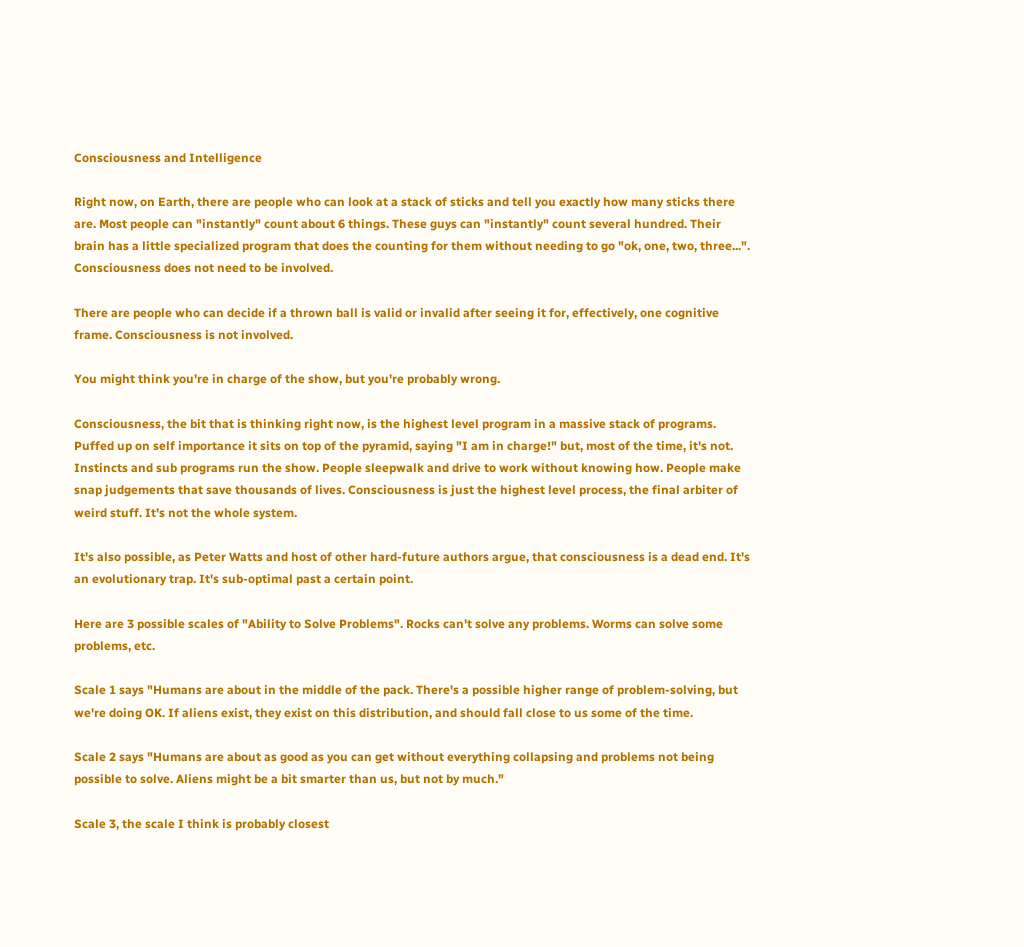Consciousness and Intelligence

Right now, on Earth, there are people who can look at a stack of sticks and tell you exactly how many sticks there are. Most people can "instantly" count about 6 things. These guys can "instantly" count several hundred. Their brain has a little specialized program that does the counting for them without needing to go "ok, one, two, three...". Consciousness does not need to be involved.

There are people who can decide if a thrown ball is valid or invalid after seeing it for, effectively, one cognitive frame. Consciousness is not involved.

You might think you're in charge of the show, but you're probably wrong.

Consciousness, the bit that is thinking right now, is the highest level program in a massive stack of programs. Puffed up on self importance it sits on top of the pyramid, saying "I am in charge!" but, most of the time, it's not. Instincts and sub programs run the show. People sleepwalk and drive to work without knowing how. People make snap judgements that save thousands of lives. Consciousness is just the highest level process, the final arbiter of weird stuff. It's not the whole system.

It's also possible, as Peter Watts and host of other hard-future authors argue, that consciousness is a dead end. It's an evolutionary trap. It's sub-optimal past a certain point.

Here are 3 possible scales of "Ability to Solve Problems". Rocks can't solve any problems. Worms can solve some problems, etc.

Scale 1 says "Humans are about in the middle of the pack. There's a possible higher range of problem-solving, but we're doing OK. If aliens exist, they exist on this distribution, and should fall close to us some of the time.

Scale 2 says "Humans are about as good as you can get without everything collapsing and problems not being possible to solve. Aliens might be a bit smarter than us, but not by much."

Scale 3, the scale I think is probably closest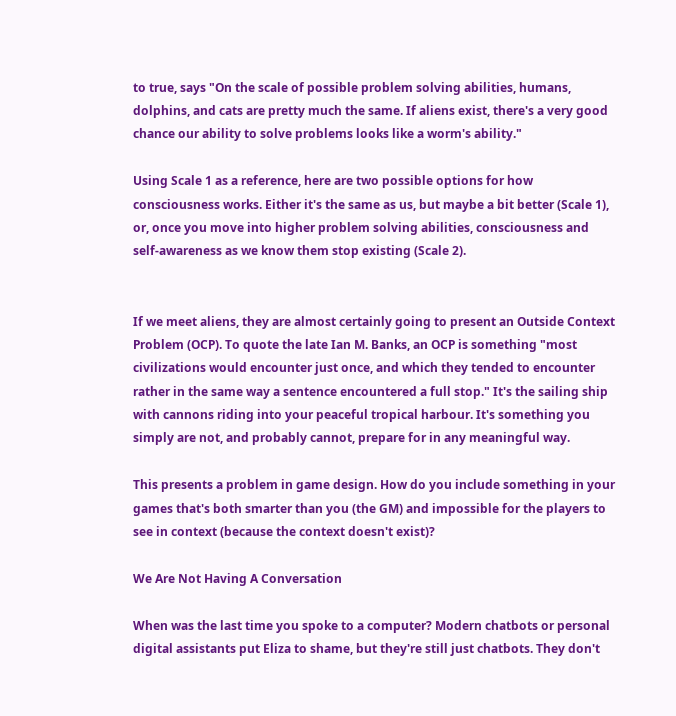to true, says "On the scale of possible problem solving abilities, humans, dolphins, and cats are pretty much the same. If aliens exist, there's a very good chance our ability to solve problems looks like a worm's ability."

Using Scale 1 as a reference, here are two possible options for how consciousness works. Either it's the same as us, but maybe a bit better (Scale 1), or, once you move into higher problem solving abilities, consciousness and self-awareness as we know them stop existing (Scale 2).


If we meet aliens, they are almost certainly going to present an Outside Context Problem (OCP). To quote the late Ian M. Banks, an OCP is something "most civilizations would encounter just once, and which they tended to encounter rather in the same way a sentence encountered a full stop." It's the sailing ship with cannons riding into your peaceful tropical harbour. It's something you simply are not, and probably cannot, prepare for in any meaningful way.

This presents a problem in game design. How do you include something in your games that's both smarter than you (the GM) and impossible for the players to see in context (because the context doesn't exist)?

We Are Not Having A Conversation

When was the last time you spoke to a computer? Modern chatbots or personal digital assistants put Eliza to shame, but they're still just chatbots. They don't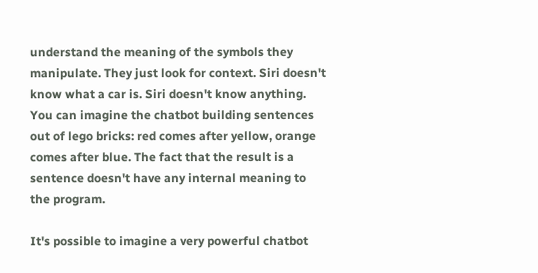understand the meaning of the symbols they manipulate. They just look for context. Siri doesn't know what a car is. Siri doesn't know anything. You can imagine the chatbot building sentences out of lego bricks: red comes after yellow, orange comes after blue. The fact that the result is a sentence doesn't have any internal meaning to the program.

It's possible to imagine a very powerful chatbot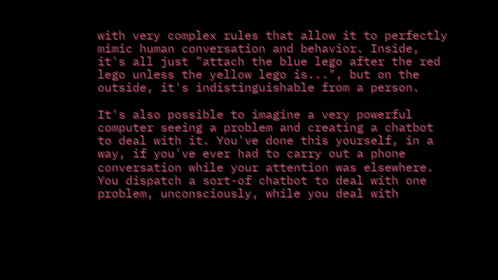with very complex rules that allow it to perfectly mimic human conversation and behavior. Inside, it's all just "attach the blue lego after the red lego unless the yellow lego is...", but on the outside, it's indistinguishable from a person.

It's also possible to imagine a very powerful computer seeing a problem and creating a chatbot to deal with it. You've done this yourself, in a way, if you've ever had to carry out a phone conversation while your attention was elsewhere. You dispatch a sort-of chatbot to deal with one problem, unconsciously, while you deal with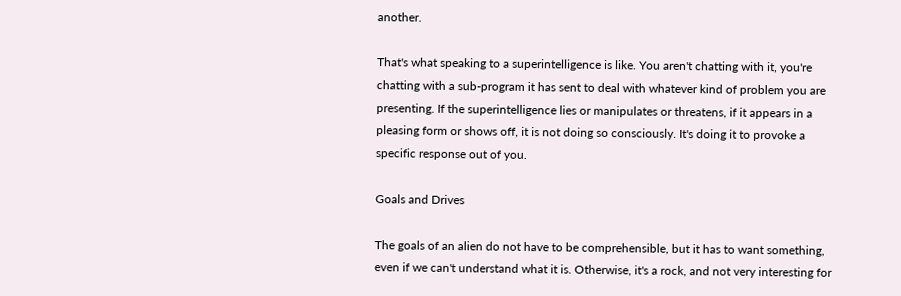another.

That's what speaking to a superintelligence is like. You aren't chatting with it, you're chatting with a sub-program it has sent to deal with whatever kind of problem you are presenting. If the superintelligence lies or manipulates or threatens, if it appears in a pleasing form or shows off, it is not doing so consciously. It's doing it to provoke a specific response out of you.

Goals and Drives

The goals of an alien do not have to be comprehensible, but it has to want something, even if we can't understand what it is. Otherwise, it's a rock, and not very interesting for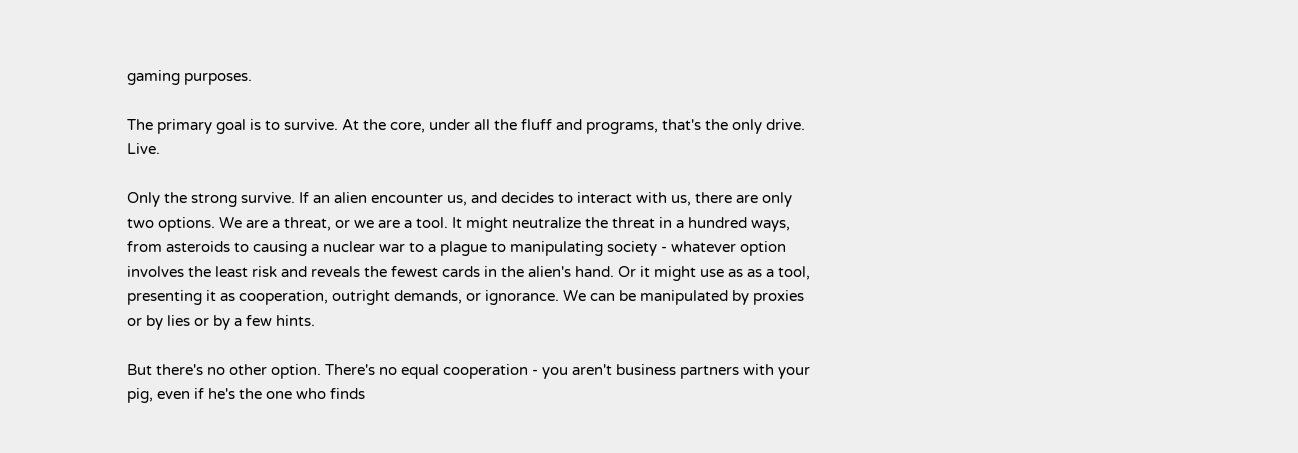gaming purposes.

The primary goal is to survive. At the core, under all the fluff and programs, that's the only drive. Live.

Only the strong survive. If an alien encounter us, and decides to interact with us, there are only two options. We are a threat, or we are a tool. It might neutralize the threat in a hundred ways, from asteroids to causing a nuclear war to a plague to manipulating society - whatever option involves the least risk and reveals the fewest cards in the alien's hand. Or it might use as as a tool, presenting it as cooperation, outright demands, or ignorance. We can be manipulated by proxies or by lies or by a few hints.

But there's no other option. There's no equal cooperation - you aren't business partners with your pig, even if he's the one who finds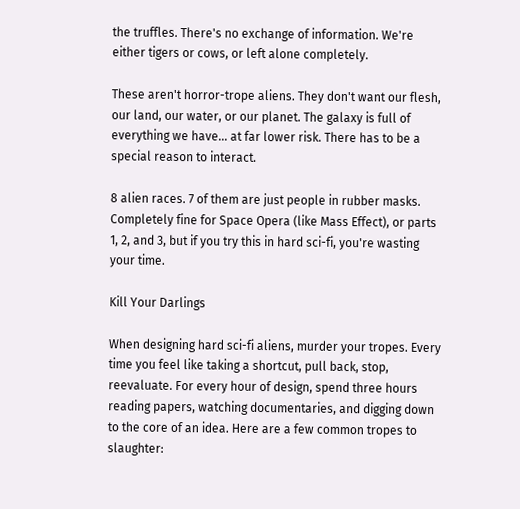the truffles. There's no exchange of information. We're either tigers or cows, or left alone completely.

These aren't horror-trope aliens. They don't want our flesh, our land, our water, or our planet. The galaxy is full of everything we have... at far lower risk. There has to be a special reason to interact.

8 alien races. 7 of them are just people in rubber masks. Completely fine for Space Opera (like Mass Effect), or parts 1, 2, and 3, but if you try this in hard sci-fi, you're wasting your time.

Kill Your Darlings

When designing hard sci-fi aliens, murder your tropes. Every time you feel like taking a shortcut, pull back, stop, reevaluate. For every hour of design, spend three hours reading papers, watching documentaries, and digging down to the core of an idea. Here are a few common tropes to slaughter: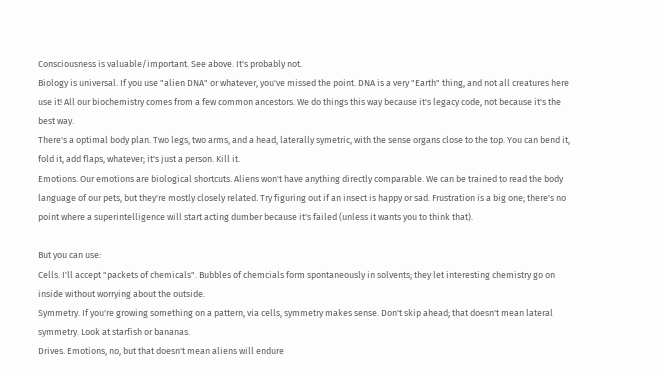Consciousness is valuable/important. See above. It's probably not.
Biology is universal. If you use "alien DNA" or whatever, you've missed the point. DNA is a very "Earth" thing, and not all creatures here use it! All our biochemistry comes from a few common ancestors. We do things this way because it's legacy code, not because it's the best way.
There's a optimal body plan. Two legs, two arms, and a head, laterally symetric, with the sense organs close to the top. You can bend it, fold it, add flaps, whatever; it's just a person. Kill it.
Emotions. Our emotions are biological shortcuts. Aliens won't have anything directly comparable. We can be trained to read the body language of our pets, but they're mostly closely related. Try figuring out if an insect is happy or sad. Frustration is a big one; there's no point where a superintelligence will start acting dumber because it's failed (unless it wants you to think that).

But you can use:
Cells. I'll accept "packets of chemicals". Bubbles of chemcials form spontaneously in solvents; they let interesting chemistry go on inside without worrying about the outside.
Symmetry. If you're growing something on a pattern, via cells, symmetry makes sense. Don't skip ahead; that doesn't mean lateral symmetry. Look at starfish or bananas.
Drives. Emotions, no, but that doesn't mean aliens will endure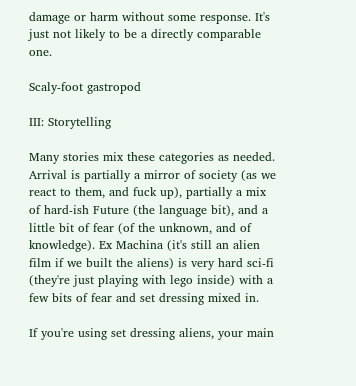damage or harm without some response. It's just not likely to be a directly comparable one.

Scaly-foot gastropod

III: Storytelling

Many stories mix these categories as needed. Arrival is partially a mirror of society (as we react to them, and fuck up), partially a mix of hard-ish Future (the language bit), and a little bit of fear (of the unknown, and of knowledge). Ex Machina (it's still an alien film if we built the aliens) is very hard sci-fi (they're just playing with lego inside) with a few bits of fear and set dressing mixed in.

If you're using set dressing aliens, your main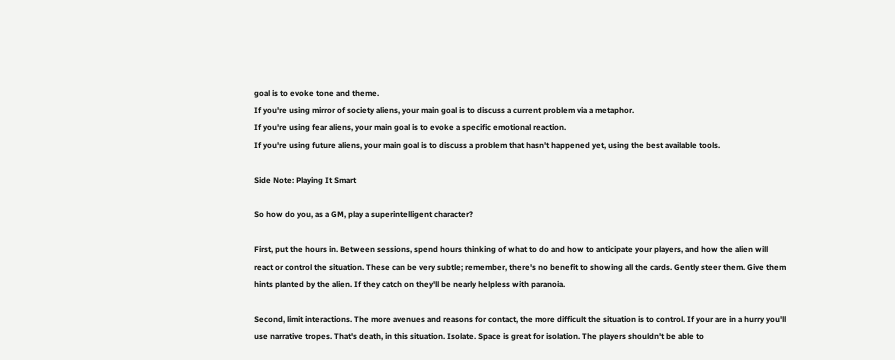goal is to evoke tone and theme.
If you're using mirror of society aliens, your main goal is to discuss a current problem via a metaphor.
If you're using fear aliens, your main goal is to evoke a specific emotional reaction.
If you're using future aliens, your main goal is to discuss a problem that hasn't happened yet, using the best available tools.

Side Note: Playing It Smart

So how do you, as a GM, play a superintelligent character?

First, put the hours in. Between sessions, spend hours thinking of what to do and how to anticipate your players, and how the alien will react or control the situation. These can be very subtle; remember, there's no benefit to showing all the cards. Gently steer them. Give them hints planted by the alien. If they catch on they'll be nearly helpless with paranoia.

Second, limit interactions. The more avenues and reasons for contact, the more difficult the situation is to control. If your are in a hurry you'll use narrative tropes. That's death, in this situation. Isolate. Space is great for isolation. The players shouldn't be able to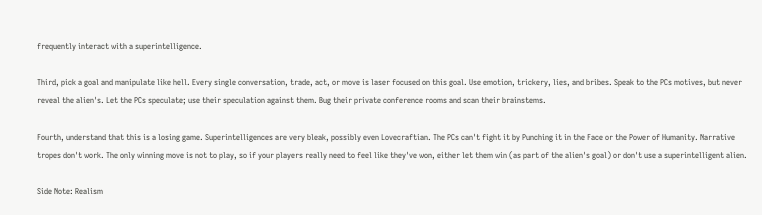frequently interact with a superintelligence.

Third, pick a goal and manipulate like hell. Every single conversation, trade, act, or move is laser focused on this goal. Use emotion, trickery, lies, and bribes. Speak to the PCs motives, but never reveal the alien's. Let the PCs speculate; use their speculation against them. Bug their private conference rooms and scan their brainstems.

Fourth, understand that this is a losing game. Superintelligences are very bleak, possibly even Lovecraftian. The PCs can't fight it by Punching it in the Face or the Power of Humanity. Narrative tropes don't work. The only winning move is not to play, so if your players really need to feel like they've won, either let them win (as part of the alien's goal) or don't use a superintelligent alien.

Side Note: Realism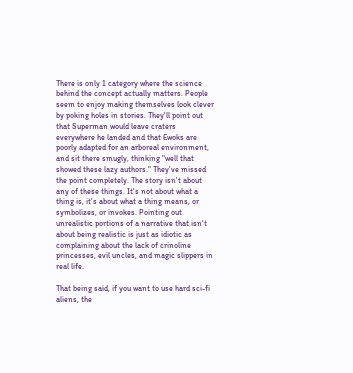There is only 1 category where the science behind the concept actually matters. People seem to enjoy making themselves look clever by poking holes in stories. They'll point out that Superman would leave craters everywhere he landed and that Ewoks are poorly adapted for an arboreal environment, and sit there smugly, thinking "well that showed these lazy authors." They've missed the point completely. The story isn't about any of these things. It's not about what a thing is, it's about what a thing means, or symbolizes, or invokes. Pointing out unrealistic portions of a narrative that isn't about being realistic is just as idiotic as complaining about the lack of crinoline princesses, evil uncles, and magic slippers in real life.

That being said, if you want to use hard sci-fi aliens, the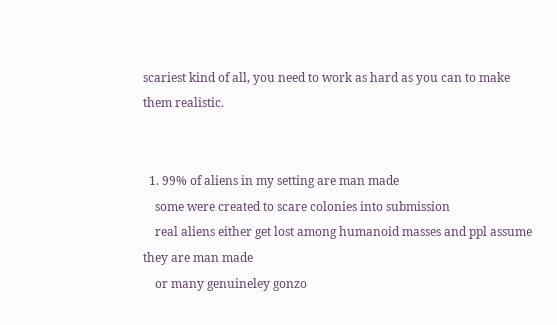scariest kind of all, you need to work as hard as you can to make them realistic.


  1. 99% of aliens in my setting are man made
    some were created to scare colonies into submission
    real aliens either get lost among humanoid masses and ppl assume they are man made
    or many genuineley gonzo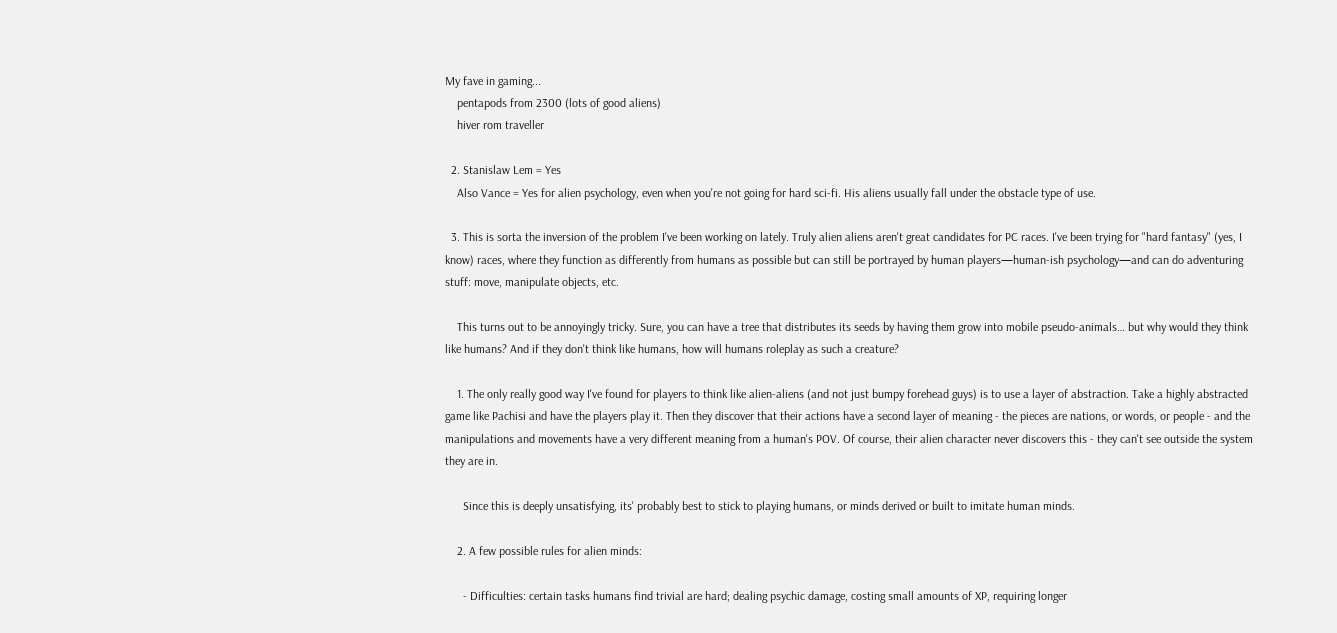My fave in gaming...
    pentapods from 2300 (lots of good aliens)
    hiver rom traveller

  2. Stanislaw Lem = Yes
    Also Vance = Yes for alien psychology, even when you're not going for hard sci-fi. His aliens usually fall under the obstacle type of use.

  3. This is sorta the inversion of the problem I've been working on lately. Truly alien aliens aren't great candidates for PC races. I've been trying for "hard fantasy" (yes, I know) races, where they function as differently from humans as possible but can still be portrayed by human players—human-ish psychology—and can do adventuring stuff: move, manipulate objects, etc.

    This turns out to be annoyingly tricky. Sure, you can have a tree that distributes its seeds by having them grow into mobile pseudo-animals… but why would they think like humans? And if they don't think like humans, how will humans roleplay as such a creature?

    1. The only really good way I've found for players to think like alien-aliens (and not just bumpy forehead guys) is to use a layer of abstraction. Take a highly abstracted game like Pachisi and have the players play it. Then they discover that their actions have a second layer of meaning - the pieces are nations, or words, or people - and the manipulations and movements have a very different meaning from a human's POV. Of course, their alien character never discovers this - they can't see outside the system they are in.

      Since this is deeply unsatisfying, its' probably best to stick to playing humans, or minds derived or built to imitate human minds.

    2. A few possible rules for alien minds:

      - Difficulties: certain tasks humans find trivial are hard; dealing psychic damage, costing small amounts of XP, requiring longer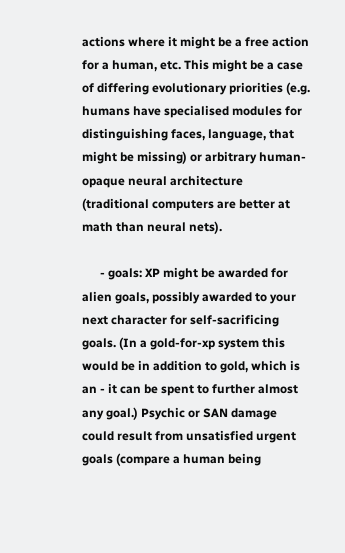actions where it might be a free action for a human, etc. This might be a case of differing evolutionary priorities (e.g. humans have specialised modules for distinguishing faces, language, that might be missing) or arbitrary human-opaque neural architecture (traditional computers are better at math than neural nets).

      - goals: XP might be awarded for alien goals, possibly awarded to your next character for self-sacrificing goals. (In a gold-for-xp system this would be in addition to gold, which is an - it can be spent to further almost any goal.) Psychic or SAN damage could result from unsatisfied urgent goals (compare a human being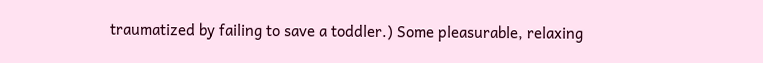traumatized by failing to save a toddler.) Some pleasurable, relaxing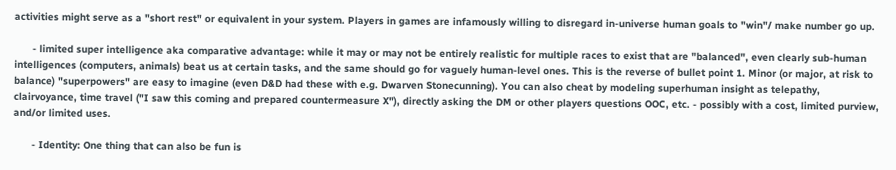activities might serve as a "short rest" or equivalent in your system. Players in games are infamously willing to disregard in-universe human goals to "win"/ make number go up.

      - limited super intelligence aka comparative advantage: while it may or may not be entirely realistic for multiple races to exist that are "balanced", even clearly sub-human intelligences (computers, animals) beat us at certain tasks, and the same should go for vaguely human-level ones. This is the reverse of bullet point 1. Minor (or major, at risk to balance) "superpowers" are easy to imagine (even D&D had these with e.g. Dwarven Stonecunning). You can also cheat by modeling superhuman insight as telepathy, clairvoyance, time travel ("I saw this coming and prepared countermeasure X"), directly asking the DM or other players questions OOC, etc. - possibly with a cost, limited purview, and/or limited uses.

      - Identity: One thing that can also be fun is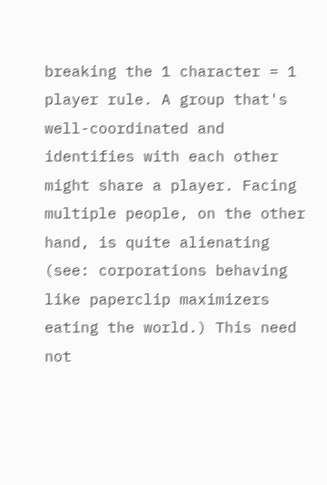breaking the 1 character = 1 player rule. A group that's well-coordinated and identifies with each other might share a player. Facing multiple people, on the other hand, is quite alienating (see: corporations behaving like paperclip maximizers eating the world.) This need not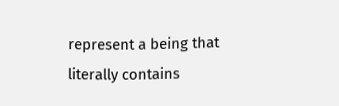represent a being that literally contains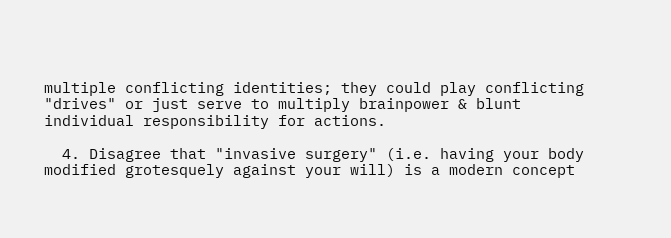multiple conflicting identities; they could play conflicting "drives" or just serve to multiply brainpower & blunt individual responsibility for actions.

  4. Disagree that "invasive surgery" (i.e. having your body modified grotesquely against your will) is a modern concept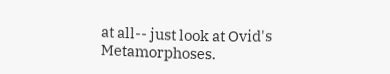at all-- just look at Ovid's Metamorphoses.